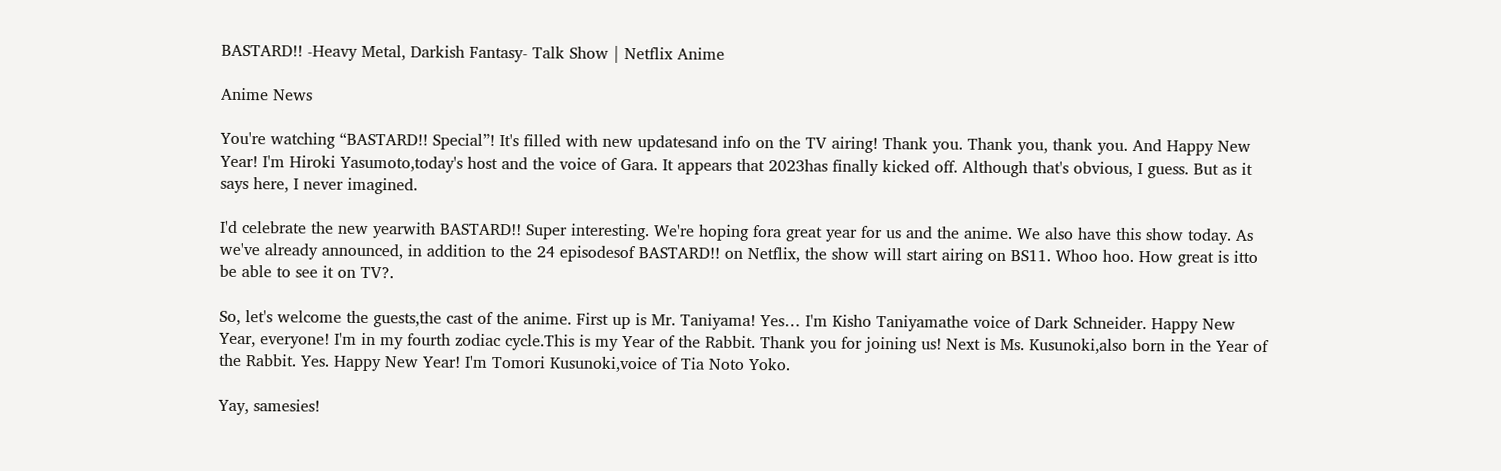BASTARD!! -Heavy Metal, Darkish Fantasy- Talk Show | Netflix Anime

Anime News

You're watching “BASTARD!! Special”! It's filled with new updatesand info on the TV airing! Thank you. Thank you, thank you. And Happy New Year! I'm Hiroki Yasumoto,today's host and the voice of Gara. It appears that 2023has finally kicked off. Although that's obvious, I guess. But as it says here, I never imagined.

I'd celebrate the new yearwith BASTARD!! Super interesting. We're hoping fora great year for us and the anime. We also have this show today. As we've already announced, in addition to the 24 episodesof BASTARD!! on Netflix, the show will start airing on BS11. Whoo hoo. How great is itto be able to see it on TV?.

So, let's welcome the guests,the cast of the anime. First up is Mr. Taniyama! Yes… I'm Kisho Taniyamathe voice of Dark Schneider. Happy New Year, everyone! I'm in my fourth zodiac cycle.This is my Year of the Rabbit. Thank you for joining us! Next is Ms. Kusunoki,also born in the Year of the Rabbit. Yes. Happy New Year! I'm Tomori Kusunoki,voice of Tia Noto Yoko.

Yay, samesies!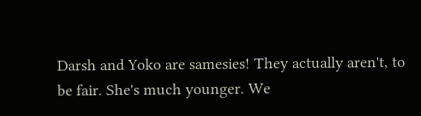Darsh and Yoko are samesies! They actually aren't, to be fair. She's much younger. We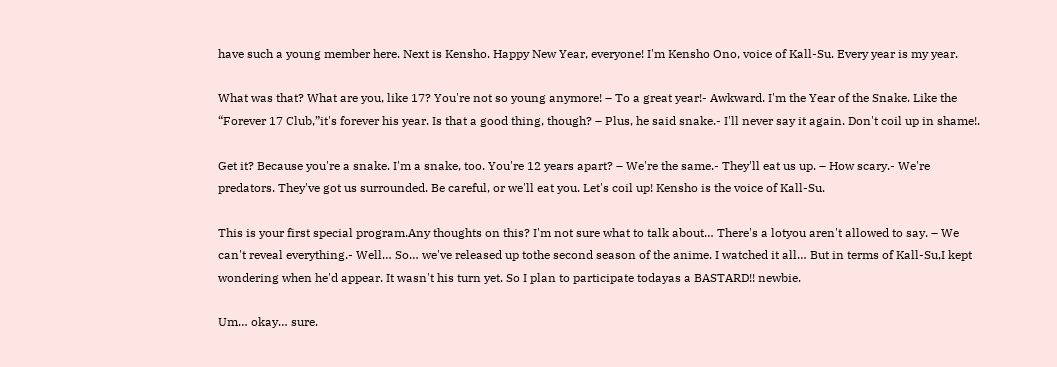have such a young member here. Next is Kensho. Happy New Year, everyone! I'm Kensho Ono, voice of Kall-Su. Every year is my year.

What was that? What are you, like 17? You're not so young anymore! – To a great year!- Awkward. I'm the Year of the Snake. Like the “Forever 17 Club,”it's forever his year. Is that a good thing, though? – Plus, he said snake.- I'll never say it again. Don't coil up in shame!.

Get it? Because you're a snake. I'm a snake, too. You're 12 years apart? – We're the same.- They'll eat us up. – How scary.- We're predators. They've got us surrounded. Be careful, or we'll eat you. Let's coil up! Kensho is the voice of Kall-Su.

This is your first special program.Any thoughts on this? I'm not sure what to talk about… There's a lotyou aren't allowed to say. – We can't reveal everything.- Well… So… we've released up tothe second season of the anime. I watched it all… But in terms of Kall-Su,I kept wondering when he'd appear. It wasn't his turn yet. So I plan to participate todayas a BASTARD!! newbie.

Um… okay… sure.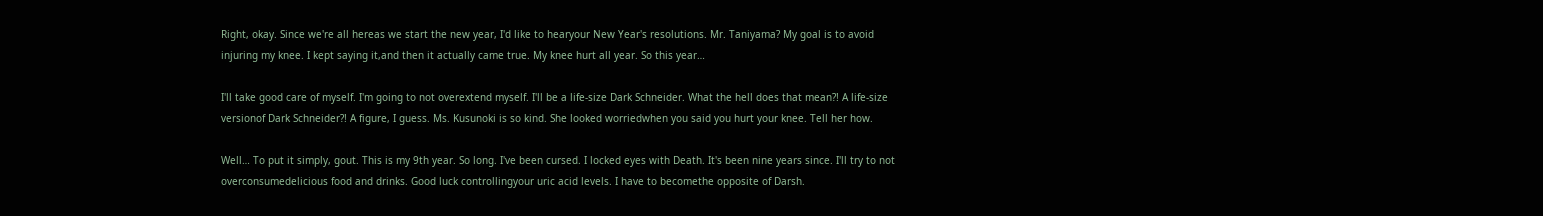Right, okay. Since we're all hereas we start the new year, I'd like to hearyour New Year's resolutions. Mr. Taniyama? My goal is to avoid injuring my knee. I kept saying it,and then it actually came true. My knee hurt all year. So this year…

I'll take good care of myself. I'm going to not overextend myself. I'll be a life-size Dark Schneider. What the hell does that mean?! A life-size versionof Dark Schneider?! A figure, I guess. Ms. Kusunoki is so kind. She looked worriedwhen you said you hurt your knee. Tell her how.

Well… To put it simply, gout. This is my 9th year. So long. I've been cursed. I locked eyes with Death. It's been nine years since. I'll try to not overconsumedelicious food and drinks. Good luck controllingyour uric acid levels. I have to becomethe opposite of Darsh.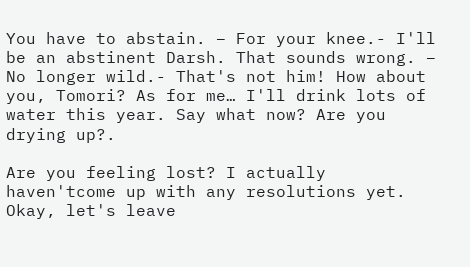You have to abstain. – For your knee.- I'll be an abstinent Darsh. That sounds wrong. – No longer wild.- That's not him! How about you, Tomori? As for me… I'll drink lots of water this year. Say what now? Are you drying up?.

Are you feeling lost? I actually haven'tcome up with any resolutions yet. Okay, let's leave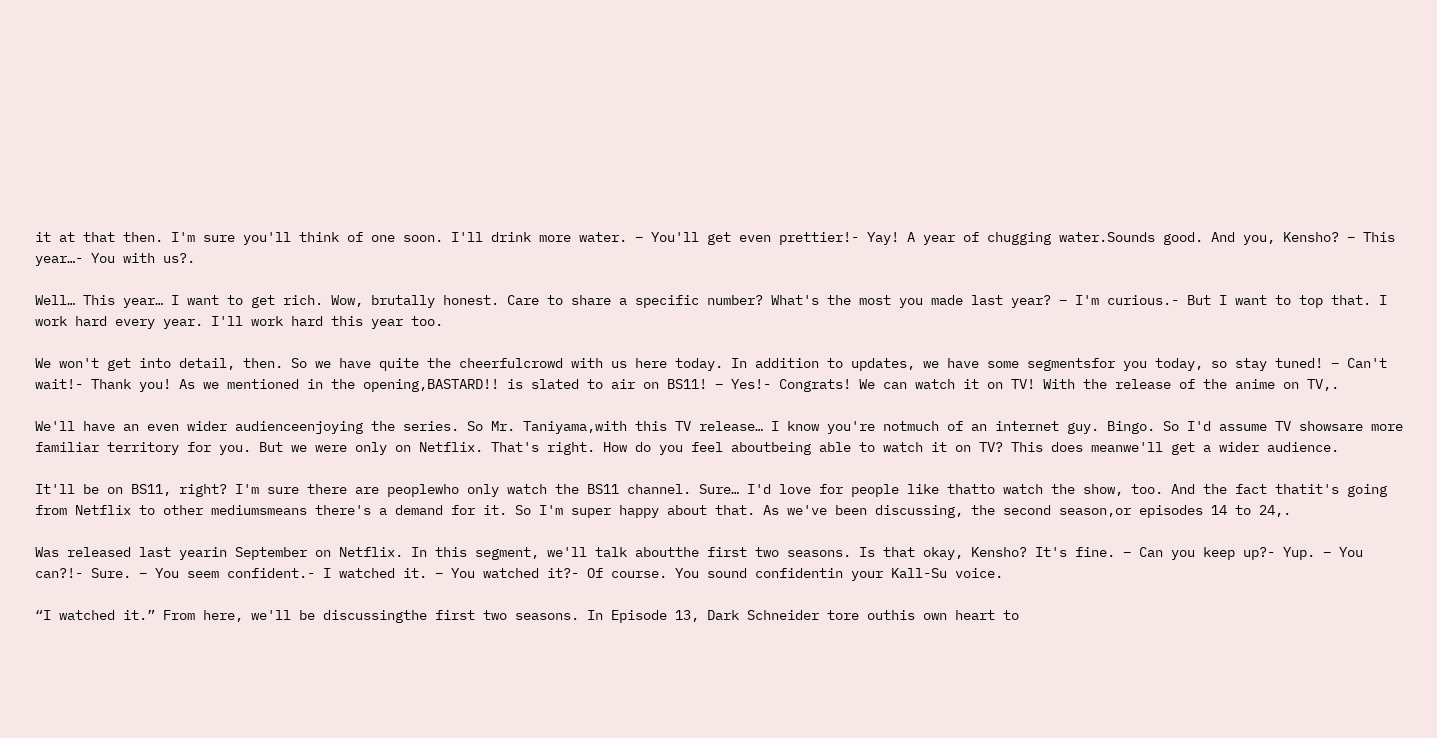it at that then. I'm sure you'll think of one soon. I'll drink more water. – You'll get even prettier!- Yay! A year of chugging water.Sounds good. And you, Kensho? – This year…- You with us?.

Well… This year… I want to get rich. Wow, brutally honest. Care to share a specific number? What's the most you made last year? – I'm curious.- But I want to top that. I work hard every year. I'll work hard this year too.

We won't get into detail, then. So we have quite the cheerfulcrowd with us here today. In addition to updates, we have some segmentsfor you today, so stay tuned! – Can't wait!- Thank you! As we mentioned in the opening,BASTARD!! is slated to air on BS11! – Yes!- Congrats! We can watch it on TV! With the release of the anime on TV,.

We'll have an even wider audienceenjoying the series. So Mr. Taniyama,with this TV release… I know you're notmuch of an internet guy. Bingo. So I'd assume TV showsare more familiar territory for you. But we were only on Netflix. That's right. How do you feel aboutbeing able to watch it on TV? This does meanwe'll get a wider audience.

It'll be on BS11, right? I'm sure there are peoplewho only watch the BS11 channel. Sure… I'd love for people like thatto watch the show, too. And the fact thatit's going from Netflix to other mediumsmeans there's a demand for it. So I'm super happy about that. As we've been discussing, the second season,or episodes 14 to 24,.

Was released last yearin September on Netflix. In this segment, we'll talk aboutthe first two seasons. Is that okay, Kensho? It's fine. – Can you keep up?- Yup. – You can?!- Sure. – You seem confident.- I watched it. – You watched it?- Of course. You sound confidentin your Kall-Su voice.

“I watched it.” From here, we'll be discussingthe first two seasons. In Episode 13, Dark Schneider tore outhis own heart to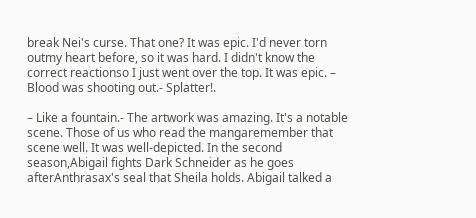break Nei's curse. That one? It was epic. I'd never torn outmy heart before, so it was hard. I didn't know the correct reactionso I just went over the top. It was epic. – Blood was shooting out.- Splatter!.

– Like a fountain.- The artwork was amazing. It's a notable scene. Those of us who read the mangaremember that scene well. It was well-depicted. In the second season,Abigail fights Dark Schneider as he goes afterAnthrasax's seal that Sheila holds. Abigail talked a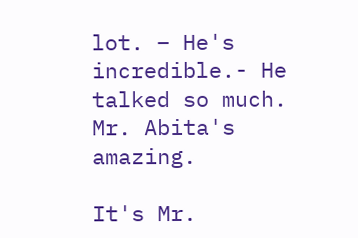lot. – He's incredible.- He talked so much. Mr. Abita's amazing.

It's Mr.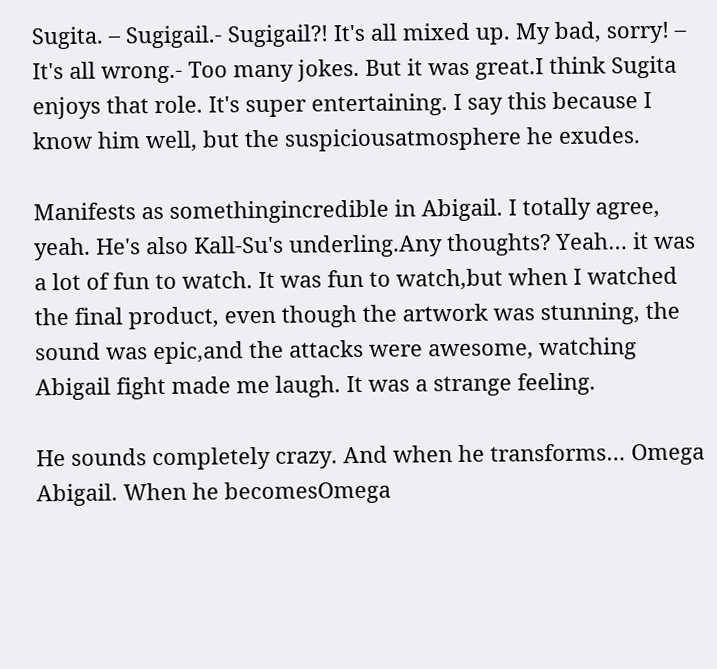Sugita. – Sugigail.- Sugigail?! It's all mixed up. My bad, sorry! – It's all wrong.- Too many jokes. But it was great.I think Sugita enjoys that role. It's super entertaining. I say this because I know him well, but the suspiciousatmosphere he exudes.

Manifests as somethingincredible in Abigail. I totally agree, yeah. He's also Kall-Su's underling.Any thoughts? Yeah… it was a lot of fun to watch. It was fun to watch,but when I watched the final product, even though the artwork was stunning, the sound was epic,and the attacks were awesome, watching Abigail fight made me laugh. It was a strange feeling.

He sounds completely crazy. And when he transforms… Omega Abigail. When he becomesOmega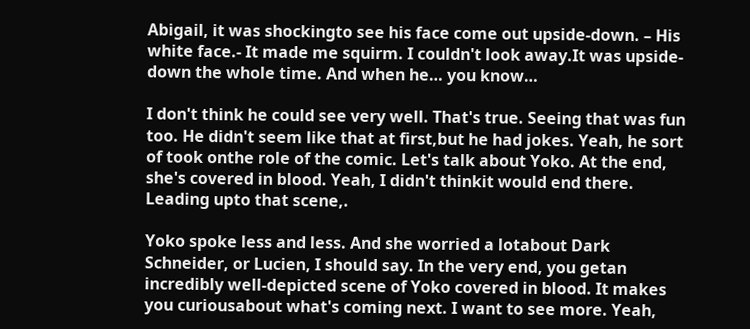Abigail, it was shockingto see his face come out upside-down. – His white face.- It made me squirm. I couldn't look away.It was upside-down the whole time. And when he… you know…

I don't think he could see very well. That's true. Seeing that was fun too. He didn't seem like that at first,but he had jokes. Yeah, he sort of took onthe role of the comic. Let's talk about Yoko. At the end, she's covered in blood. Yeah, I didn't thinkit would end there. Leading upto that scene,.

Yoko spoke less and less. And she worried a lotabout Dark Schneider, or Lucien, I should say. In the very end, you getan incredibly well-depicted scene of Yoko covered in blood. It makes you curiousabout what's coming next. I want to see more. Yeah,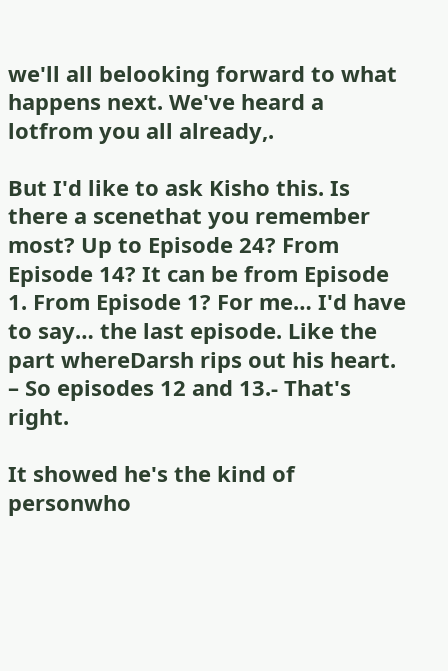we'll all belooking forward to what happens next. We've heard a lotfrom you all already,.

But I'd like to ask Kisho this. Is there a scenethat you remember most? Up to Episode 24? From Episode 14? It can be from Episode 1. From Episode 1? For me… I'd have to say… the last episode. Like the part whereDarsh rips out his heart. – So episodes 12 and 13.- That's right.

It showed he's the kind of personwho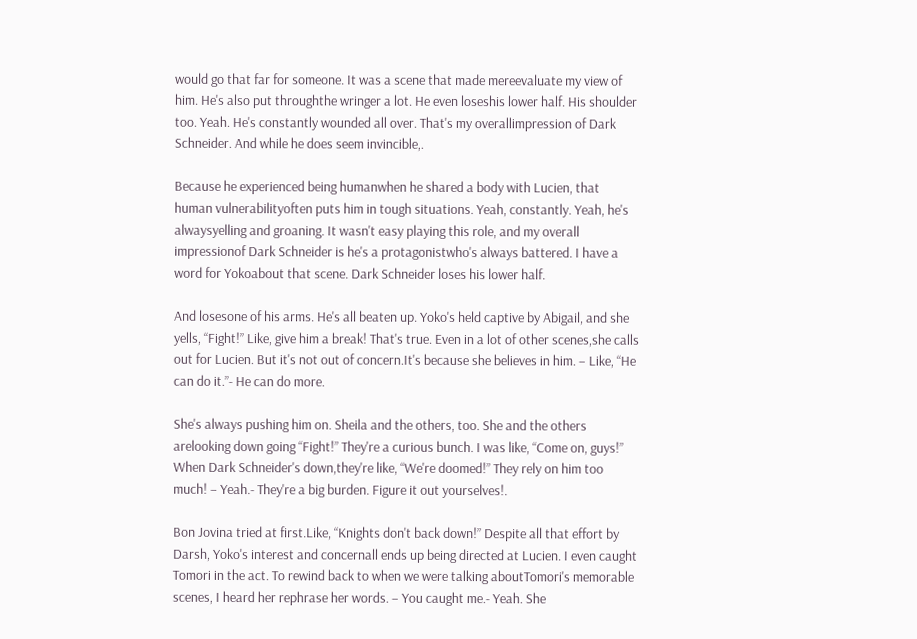would go that far for someone. It was a scene that made mereevaluate my view of him. He's also put throughthe wringer a lot. He even loseshis lower half. His shoulder too. Yeah. He's constantly wounded all over. That's my overallimpression of Dark Schneider. And while he does seem invincible,.

Because he experienced being humanwhen he shared a body with Lucien, that human vulnerabilityoften puts him in tough situations. Yeah, constantly. Yeah, he's alwaysyelling and groaning. It wasn't easy playing this role, and my overall impressionof Dark Schneider is he's a protagonistwho's always battered. I have a word for Yokoabout that scene. Dark Schneider loses his lower half.

And losesone of his arms. He's all beaten up. Yoko's held captive by Abigail, and she yells, “Fight!” Like, give him a break! That's true. Even in a lot of other scenes,she calls out for Lucien. But it's not out of concern.It's because she believes in him. – Like, “He can do it.”- He can do more.

She's always pushing him on. Sheila and the others, too. She and the others arelooking down going “Fight!” They're a curious bunch. I was like, “Come on, guys!” When Dark Schneider's down,they're like, “We're doomed!” They rely on him too much! – Yeah.- They're a big burden. Figure it out yourselves!.

Bon Jovina tried at first.Like, “Knights don't back down!” Despite all that effort by Darsh, Yoko's interest and concernall ends up being directed at Lucien. I even caught Tomori in the act. To rewind back to when we were talking aboutTomori's memorable scenes, I heard her rephrase her words. – You caught me.- Yeah. She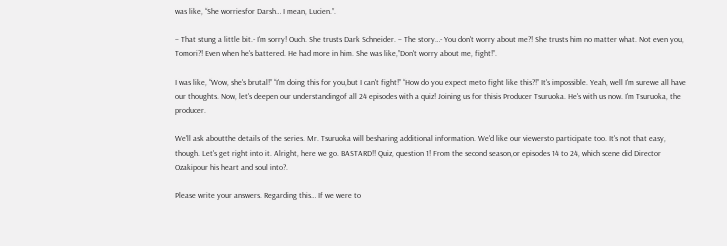was like, “She worriesfor Darsh… I mean, Lucien.”.

– That stung a little bit.- I'm sorry! Ouch. She trusts Dark Schneider. – The story…- You don't worry about me?! She trusts him no matter what. Not even you, Tomori?! Even when he's battered. He had more in him. She was like,”Don't worry about me, fight!”.

I was like, “Wow, she's brutal!” “I'm doing this for you,but I can't fight!” “How do you expect meto fight like this?!” It's impossible. Yeah, well I'm surewe all have our thoughts. Now, let's deepen our understandingof all 24 episodes with a quiz! Joining us for thisis Producer Tsuruoka. He's with us now. I'm Tsuruoka, the producer.

We'll ask aboutthe details of the series. Mr. Tsuruoka will besharing additional information. We'd like our viewersto participate too. It's not that easy, though. Let's get right into it. Alright, here we go. BASTARD!! Quiz, question 1! From the second season,or episodes 14 to 24, which scene did Director Ozakipour his heart and soul into?.

Please write your answers. Regarding this… If we were to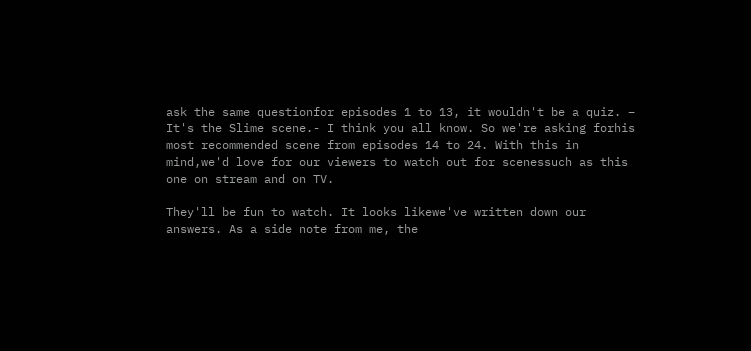ask the same questionfor episodes 1 to 13, it wouldn't be a quiz. – It's the Slime scene.- I think you all know. So we're asking forhis most recommended scene from episodes 14 to 24. With this in mind,we'd love for our viewers to watch out for scenessuch as this one on stream and on TV.

They'll be fun to watch. It looks likewe've written down our answers. As a side note from me, the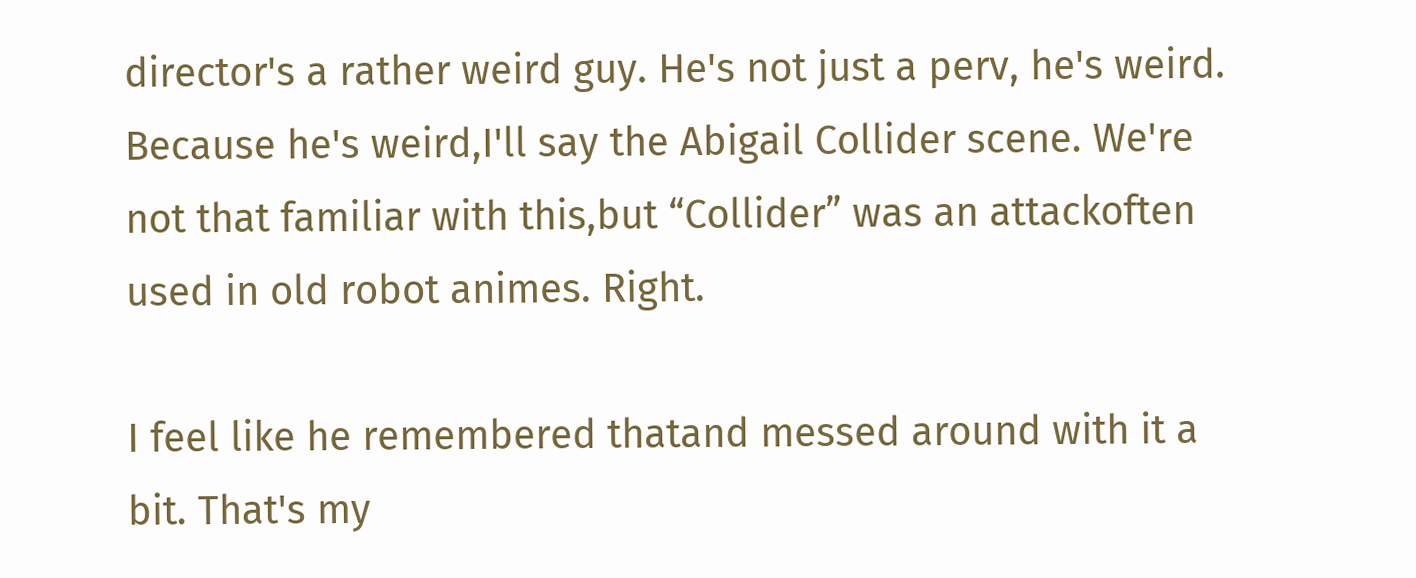director's a rather weird guy. He's not just a perv, he's weird. Because he's weird,I'll say the Abigail Collider scene. We're not that familiar with this,but “Collider” was an attackoften used in old robot animes. Right.

I feel like he remembered thatand messed around with it a bit. That's my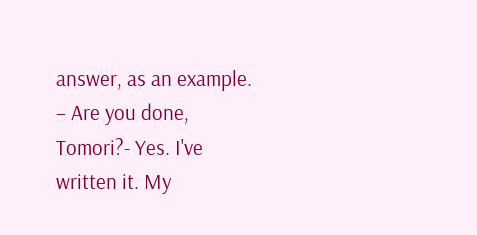answer, as an example. – Are you done, Tomori?- Yes. I've written it. My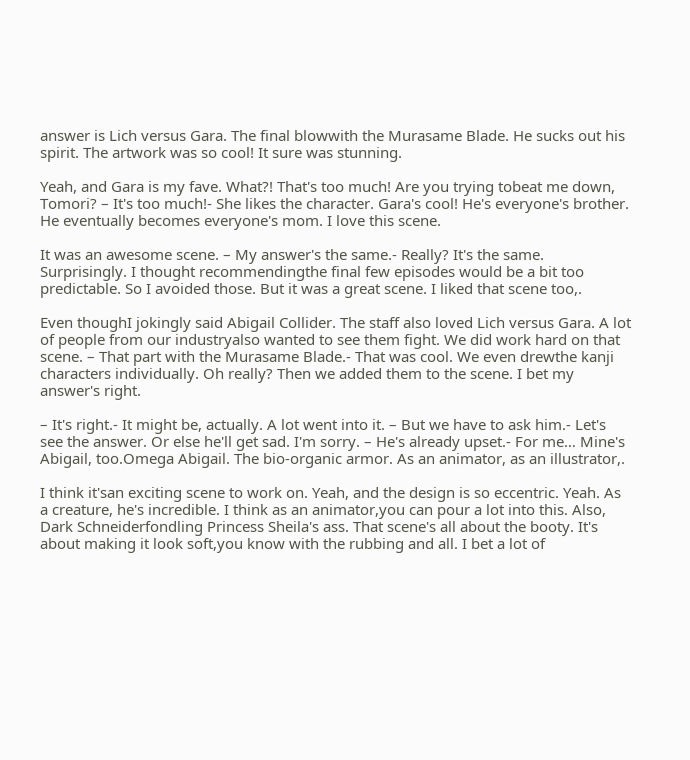answer is Lich versus Gara. The final blowwith the Murasame Blade. He sucks out his spirit. The artwork was so cool! It sure was stunning.

Yeah, and Gara is my fave. What?! That's too much! Are you trying tobeat me down, Tomori? – It's too much!- She likes the character. Gara's cool! He's everyone's brother. He eventually becomes everyone's mom. I love this scene.

It was an awesome scene. – My answer's the same.- Really? It's the same. Surprisingly. I thought recommendingthe final few episodes would be a bit too predictable. So I avoided those. But it was a great scene. I liked that scene too,.

Even thoughI jokingly said Abigail Collider. The staff also loved Lich versus Gara. A lot of people from our industryalso wanted to see them fight. We did work hard on that scene. – That part with the Murasame Blade.- That was cool. We even drewthe kanji characters individually. Oh really? Then we added them to the scene. I bet my answer's right.

– It's right.- It might be, actually. A lot went into it. – But we have to ask him.- Let's see the answer. Or else he'll get sad. I'm sorry. – He's already upset.- For me… Mine's Abigail, too.Omega Abigail. The bio-organic armor. As an animator, as an illustrator,.

I think it'san exciting scene to work on. Yeah, and the design is so eccentric. Yeah. As a creature, he's incredible. I think as an animator,you can pour a lot into this. Also, Dark Schneiderfondling Princess Sheila's ass. That scene's all about the booty. It's about making it look soft,you know with the rubbing and all. I bet a lot of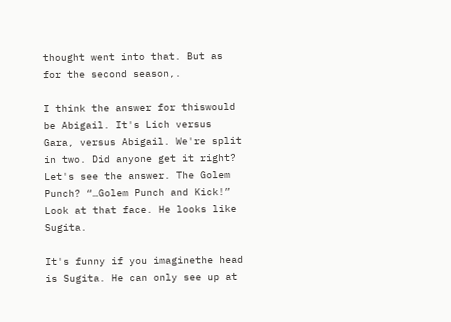thought went into that. But as for the second season,.

I think the answer for thiswould be Abigail. It's Lich versus Gara, versus Abigail. We're split in two. Did anyone get it right? Let's see the answer. The Golem Punch? “…Golem Punch and Kick!” Look at that face. He looks like Sugita.

It's funny if you imaginethe head is Sugita. He can only see up at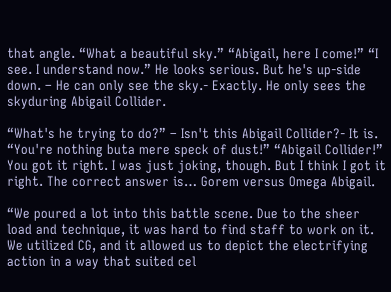that angle. “What a beautiful sky.” “Abigail, here I come!” “I see. I understand now.” He looks serious. But he's up-side down. – He can only see the sky.- Exactly. He only sees the skyduring Abigail Collider.

“What's he trying to do?” – Isn't this Abigail Collider?- It is. “You're nothing buta mere speck of dust!” “Abigail Collider!” You got it right. I was just joking, though. But I think I got it right. The correct answer is… Gorem versus Omega Abigail.

“We poured a lot into this battle scene. Due to the sheer load and technique, it was hard to find staff to work on it. We utilized CG, and it allowed us to depict the electrifying action in a way that suited cel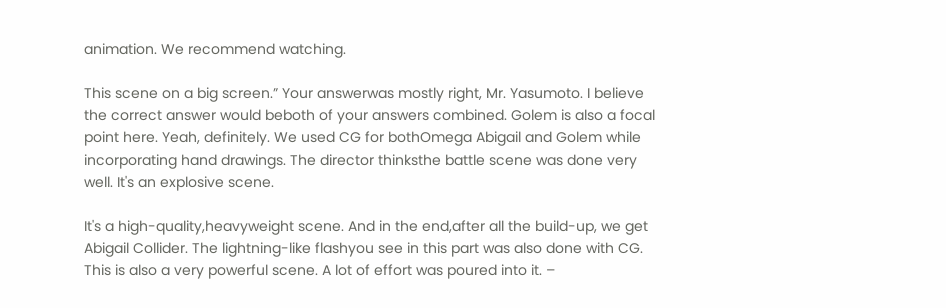animation. We recommend watching.

This scene on a big screen.” Your answerwas mostly right, Mr. Yasumoto. I believe the correct answer would beboth of your answers combined. Golem is also a focal point here. Yeah, definitely. We used CG for bothOmega Abigail and Golem while incorporating hand drawings. The director thinksthe battle scene was done very well. It's an explosive scene.

It's a high-quality,heavyweight scene. And in the end,after all the build-up, we get Abigail Collider. The lightning-like flashyou see in this part was also done with CG. This is also a very powerful scene. A lot of effort was poured into it. –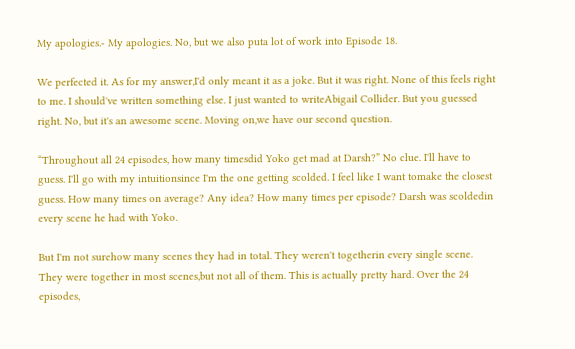My apologies.- My apologies. No, but we also puta lot of work into Episode 18.

We perfected it. As for my answer,I'd only meant it as a joke. But it was right. None of this feels right to me. I should've written something else. I just wanted to writeAbigail Collider. But you guessed right. No, but it's an awesome scene. Moving on,we have our second question.

“Throughout all 24 episodes, how many timesdid Yoko get mad at Darsh?” No clue. I'll have to guess. I'll go with my intuitionsince I'm the one getting scolded. I feel like I want tomake the closest guess. How many times on average? Any idea? How many times per episode? Darsh was scoldedin every scene he had with Yoko.

But I'm not surehow many scenes they had in total. They weren't togetherin every single scene. They were together in most scenes,but not all of them. This is actually pretty hard. Over the 24 episodes,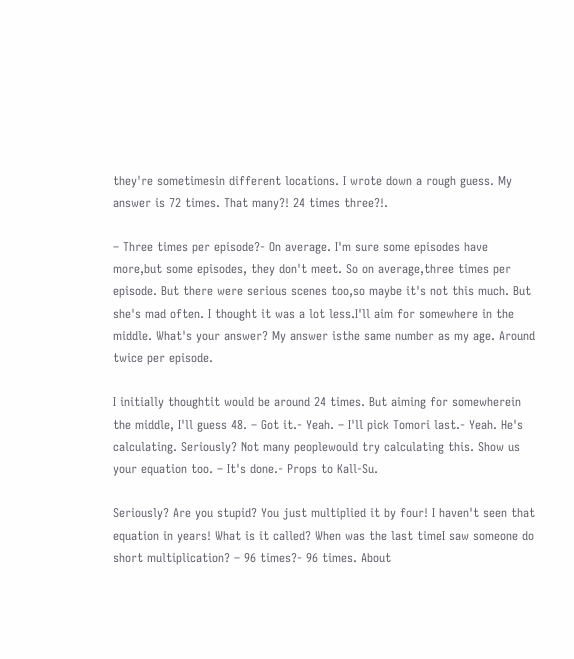they're sometimesin different locations. I wrote down a rough guess. My answer is 72 times. That many?! 24 times three?!.

– Three times per episode?- On average. I'm sure some episodes have more,but some episodes, they don't meet. So on average,three times per episode. But there were serious scenes too,so maybe it's not this much. But she's mad often. I thought it was a lot less.I'll aim for somewhere in the middle. What's your answer? My answer isthe same number as my age. Around twice per episode.

I initially thoughtit would be around 24 times. But aiming for somewherein the middle, I'll guess 48. – Got it.- Yeah. – I'll pick Tomori last.- Yeah. He's calculating. Seriously? Not many peoplewould try calculating this. Show us your equation too. – It's done.- Props to Kall-Su.

Seriously? Are you stupid? You just multiplied it by four! I haven't seen that equation in years! What is it called? When was the last timeI saw someone do short multiplication? – 96 times?- 96 times. About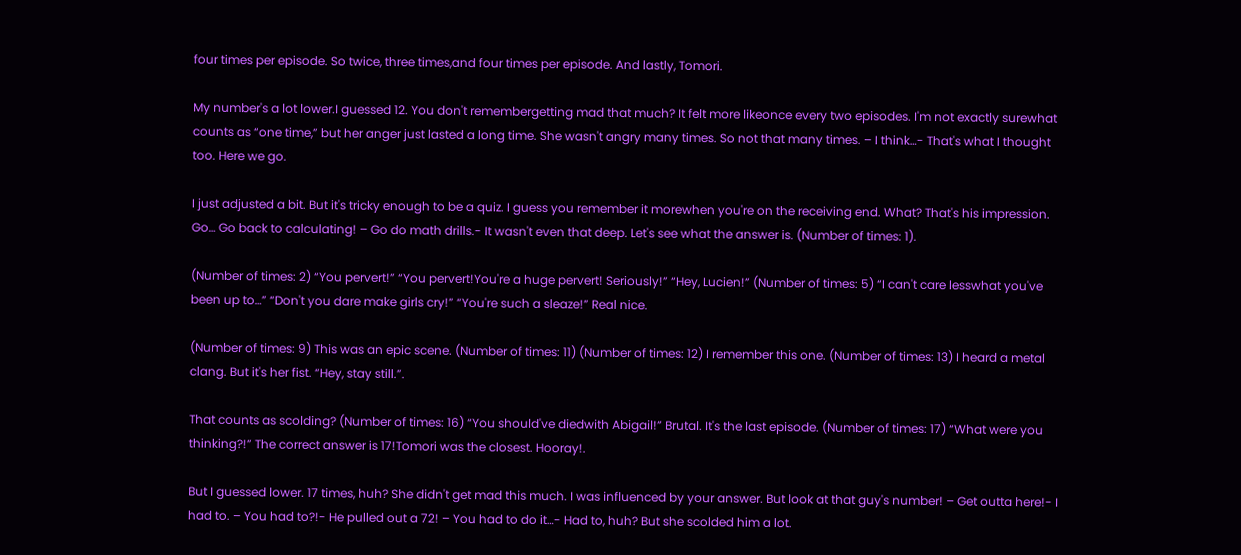four times per episode. So twice, three times,and four times per episode. And lastly, Tomori.

My number's a lot lower.I guessed 12. You don't remembergetting mad that much? It felt more likeonce every two episodes. I'm not exactly surewhat counts as “one time,” but her anger just lasted a long time. She wasn't angry many times. So not that many times. – I think…- That's what I thought too. Here we go.

I just adjusted a bit. But it's tricky enough to be a quiz. I guess you remember it morewhen you're on the receiving end. What? That's his impression. Go… Go back to calculating! – Go do math drills.- It wasn't even that deep. Let's see what the answer is. (Number of times: 1).

(Number of times: 2) “You pervert!” “You pervert!You're a huge pervert! Seriously!” “Hey, Lucien!” (Number of times: 5) “I can't care lesswhat you've been up to…” “Don't you dare make girls cry!” “You're such a sleaze!” Real nice.

(Number of times: 9) This was an epic scene. (Number of times: 11) (Number of times: 12) I remember this one. (Number of times: 13) I heard a metal clang. But it's her fist. “Hey, stay still.”.

That counts as scolding? (Number of times: 16) “You should've diedwith Abigail!” Brutal. It's the last episode. (Number of times: 17) “What were you thinking?!” The correct answer is 17!Tomori was the closest. Hooray!.

But I guessed lower. 17 times, huh? She didn't get mad this much. I was influenced by your answer. But look at that guy's number! – Get outta here!- I had to. – You had to?!- He pulled out a 72! – You had to do it…- Had to, huh? But she scolded him a lot.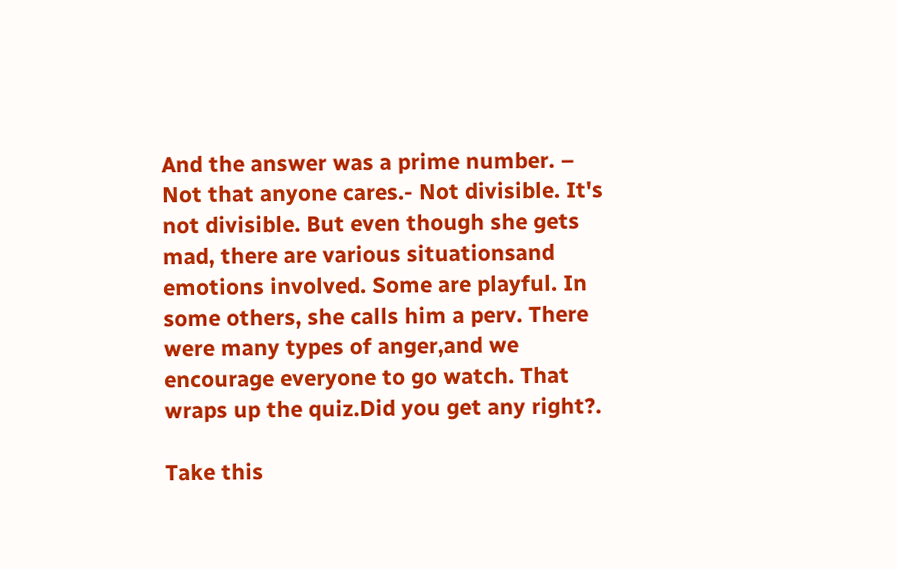And the answer was a prime number. – Not that anyone cares.- Not divisible. It's not divisible. But even though she gets mad, there are various situationsand emotions involved. Some are playful. In some others, she calls him a perv. There were many types of anger,and we encourage everyone to go watch. That wraps up the quiz.Did you get any right?.

Take this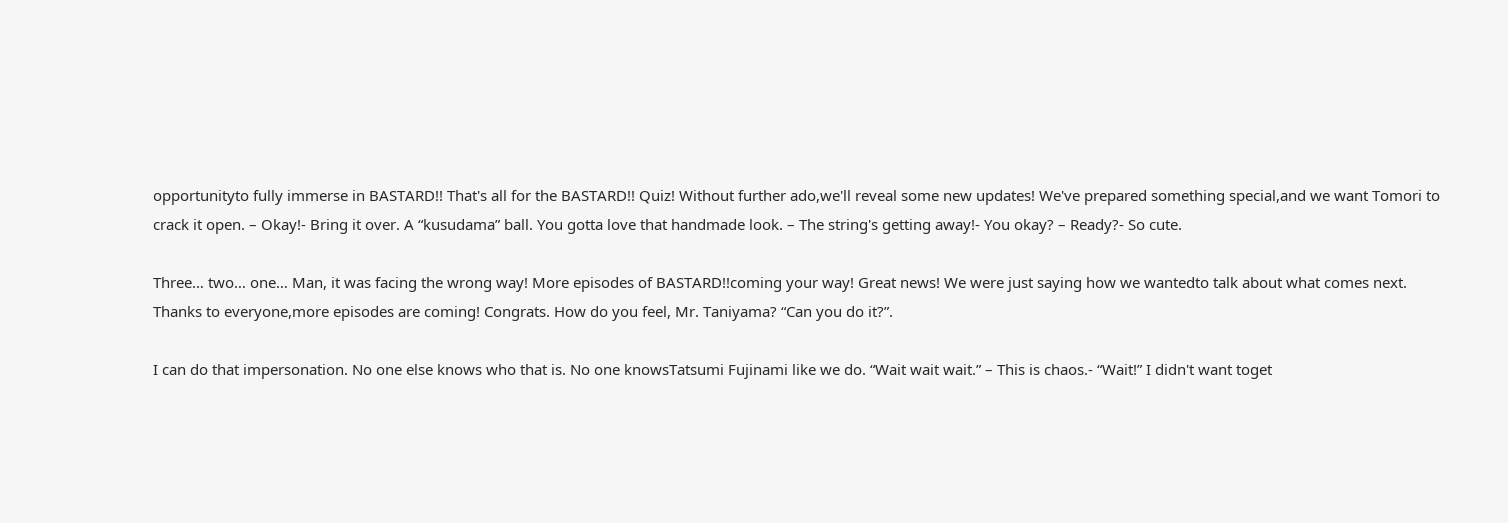opportunityto fully immerse in BASTARD!! That's all for the BASTARD!! Quiz! Without further ado,we'll reveal some new updates! We've prepared something special,and we want Tomori to crack it open. – Okay!- Bring it over. A “kusudama” ball. You gotta love that handmade look. – The string's getting away!- You okay? – Ready?- So cute.

Three… two… one… Man, it was facing the wrong way! More episodes of BASTARD!!coming your way! Great news! We were just saying how we wantedto talk about what comes next. Thanks to everyone,more episodes are coming! Congrats. How do you feel, Mr. Taniyama? “Can you do it?”.

I can do that impersonation. No one else knows who that is. No one knowsTatsumi Fujinami like we do. “Wait wait wait.” – This is chaos.- “Wait!” I didn't want toget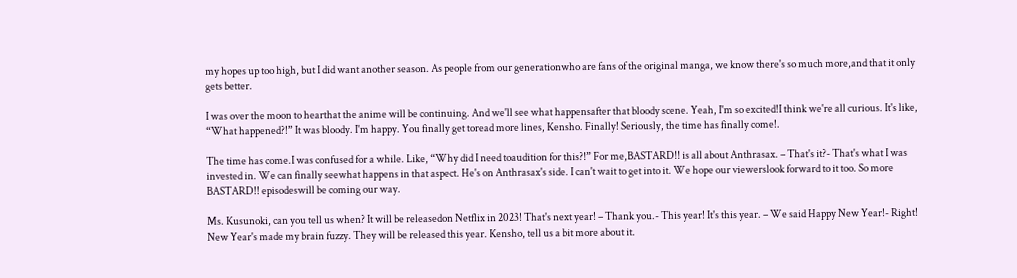my hopes up too high, but I did want another season. As people from our generationwho are fans of the original manga, we know there's so much more,and that it only gets better.

I was over the moon to hearthat the anime will be continuing. And we'll see what happensafter that bloody scene. Yeah, I'm so excited!I think we're all curious. It's like, “What happened?!” It was bloody. I'm happy. You finally get toread more lines, Kensho. Finally! Seriously, the time has finally come!.

The time has come.I was confused for a while. Like, “Why did I need toaudition for this?!” For me,BASTARD!! is all about Anthrasax. – That's it?- That's what I was invested in. We can finally seewhat happens in that aspect. He's on Anthrasax's side. I can't wait to get into it. We hope our viewerslook forward to it too. So more BASTARD!! episodeswill be coming our way.

Ms. Kusunoki, can you tell us when? It will be releasedon Netflix in 2023! That's next year! – Thank you.- This year! It's this year. – We said Happy New Year!- Right! New Year's made my brain fuzzy. They will be released this year. Kensho, tell us a bit more about it.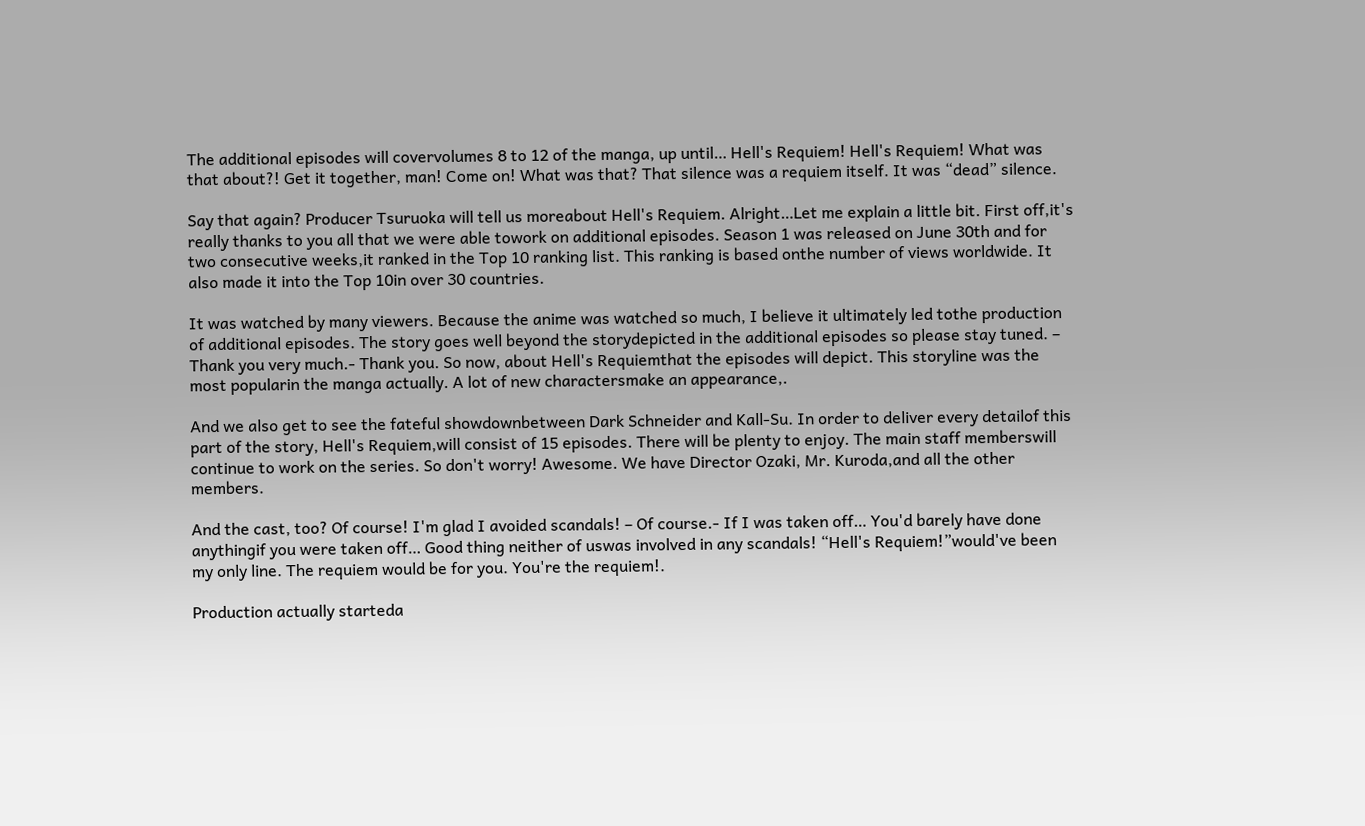The additional episodes will covervolumes 8 to 12 of the manga, up until… Hell's Requiem! Hell's Requiem! What was that about?! Get it together, man! Come on! What was that? That silence was a requiem itself. It was “dead” silence.

Say that again? Producer Tsuruoka will tell us moreabout Hell's Requiem. Alright…Let me explain a little bit. First off,it's really thanks to you all that we were able towork on additional episodes. Season 1 was released on June 30th and for two consecutive weeks,it ranked in the Top 10 ranking list. This ranking is based onthe number of views worldwide. It also made it into the Top 10in over 30 countries.

It was watched by many viewers. Because the anime was watched so much, I believe it ultimately led tothe production of additional episodes. The story goes well beyond the storydepicted in the additional episodes so please stay tuned. – Thank you very much.- Thank you. So now, about Hell's Requiemthat the episodes will depict. This storyline was the most popularin the manga actually. A lot of new charactersmake an appearance,.

And we also get to see the fateful showdownbetween Dark Schneider and Kall-Su. In order to deliver every detailof this part of the story, Hell's Requiem,will consist of 15 episodes. There will be plenty to enjoy. The main staff memberswill continue to work on the series. So don't worry! Awesome. We have Director Ozaki, Mr. Kuroda,and all the other members.

And the cast, too? Of course! I'm glad I avoided scandals! – Of course.- If I was taken off… You'd barely have done anythingif you were taken off… Good thing neither of uswas involved in any scandals! “Hell's Requiem!”would've been my only line. The requiem would be for you. You're the requiem!.

Production actually starteda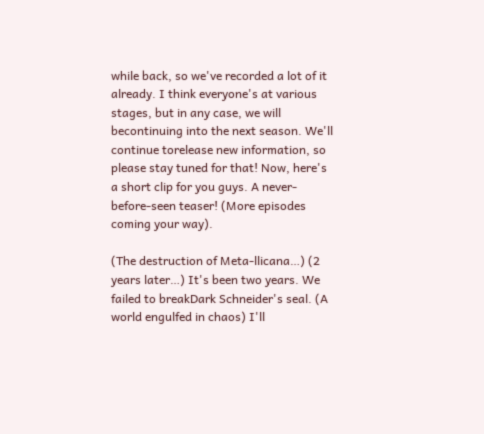while back, so we've recorded a lot of it already. I think everyone's at various stages, but in any case, we will becontinuing into the next season. We'll continue torelease new information, so please stay tuned for that! Now, here's a short clip for you guys. A never-before-seen teaser! (More episodes coming your way).

(The destruction of Meta-llicana…) (2 years later…) It's been two years. We failed to breakDark Schneider's seal. (A world engulfed in chaos) I'll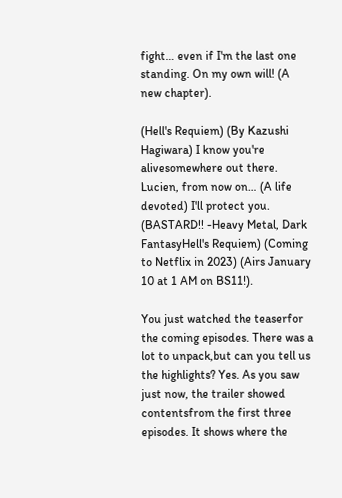fight… even if I'm the last one standing. On my own will! (A new chapter).

(Hell's Requiem) (By Kazushi Hagiwara) I know you're alivesomewhere out there. Lucien, from now on… (A life devoted) I'll protect you. (BASTARD!! -Heavy Metal, Dark FantasyHell's Requiem) (Coming to Netflix in 2023) (Airs January 10 at 1 AM on BS11!).

You just watched the teaserfor the coming episodes. There was a lot to unpack,but can you tell us the highlights? Yes. As you saw just now, the trailer showed contentsfrom the first three episodes. It shows where the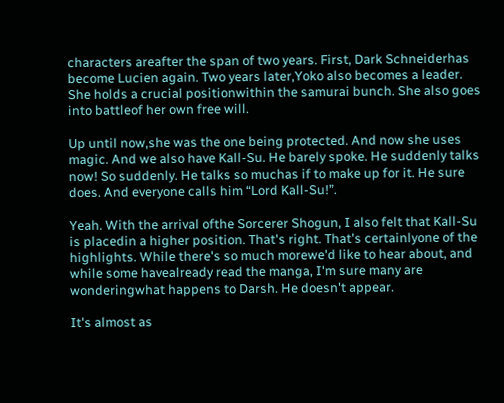characters areafter the span of two years. First, Dark Schneiderhas become Lucien again. Two years later,Yoko also becomes a leader. She holds a crucial positionwithin the samurai bunch. She also goes into battleof her own free will.

Up until now,she was the one being protected. And now she uses magic. And we also have Kall-Su. He barely spoke. He suddenly talks now! So suddenly. He talks so muchas if to make up for it. He sure does. And everyone calls him “Lord Kall-Su!”.

Yeah. With the arrival ofthe Sorcerer Shogun, I also felt that Kall-Su is placedin a higher position. That's right. That's certainlyone of the highlights. While there's so much morewe'd like to hear about, and while some havealready read the manga, I'm sure many are wonderingwhat happens to Darsh. He doesn't appear.

It's almost as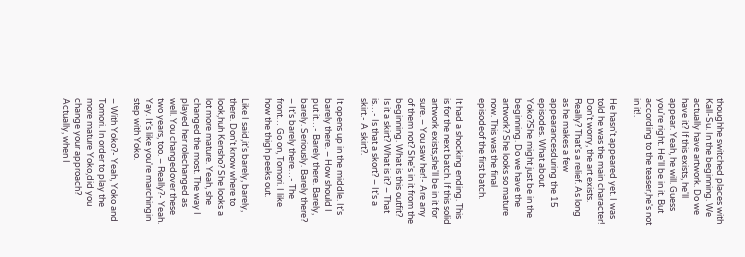thoughhe switched places with Kall-Su. In the beginning. We actually have artwork. Do we have it? If this exists, he'll appear. Yeah, he will. Guess you're right. He'll be in it. But according to the teaser,he's not in it!.

He hasn't appeared yet. I was told he was the main character! Don't worry, the art exists. Really? That's a relief. As long as he makes a few appearancesduring the 15 episodes. What about Yoko?She might just be in the beginning. Do we have the artwork? She looks so mature now. This was the final episodeof the first batch.

It had a shocking ending. This is for the next batch. If this solid artwork exists,she'll be in it for sure. – You saw her!- Are any of them not? She's in it from the beginning. What is this outfit? Is it a skirt? What is it? – That is…- Is that a skort? – It's a skirt.- A skirt?.

It opens up in the middle. It's barely there. – How should I put it…- Barely there. Barely, barely. Seriously. Barely there? – It's barely there…- The front… Go on, Tomori. I like how the thigh peeks out.

Like I said,it's barely, barely, there. Don't know where to look,huh Kensho? She looks a lot more mature. Yeah, she changed the most. The way I played her rolechanged as well. You changedover these two years, too. – Really?- Yeah. Yay. It's like you're marchingin step with Yoko.

– With Yoko?- Yeah, Yoko and Tomori. In order to play the more mature Yoko,did you change your approach? Actually, when I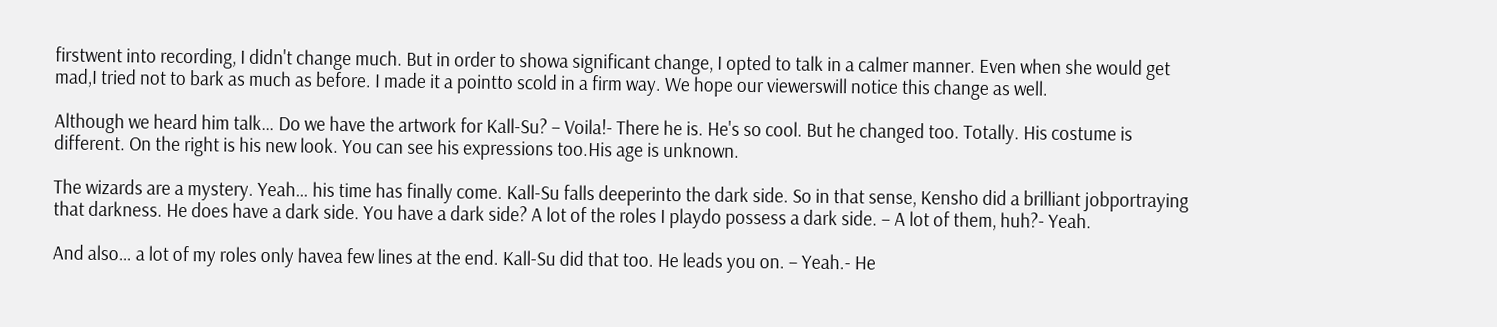firstwent into recording, I didn't change much. But in order to showa significant change, I opted to talk in a calmer manner. Even when she would get mad,I tried not to bark as much as before. I made it a pointto scold in a firm way. We hope our viewerswill notice this change as well.

Although we heard him talk… Do we have the artwork for Kall-Su? – Voila!- There he is. He's so cool. But he changed too. Totally. His costume is different. On the right is his new look. You can see his expressions too.His age is unknown.

The wizards are a mystery. Yeah… his time has finally come. Kall-Su falls deeperinto the dark side. So in that sense, Kensho did a brilliant jobportraying that darkness. He does have a dark side. You have a dark side? A lot of the roles I playdo possess a dark side. – A lot of them, huh?- Yeah.

And also… a lot of my roles only havea few lines at the end. Kall-Su did that too. He leads you on. – Yeah.- He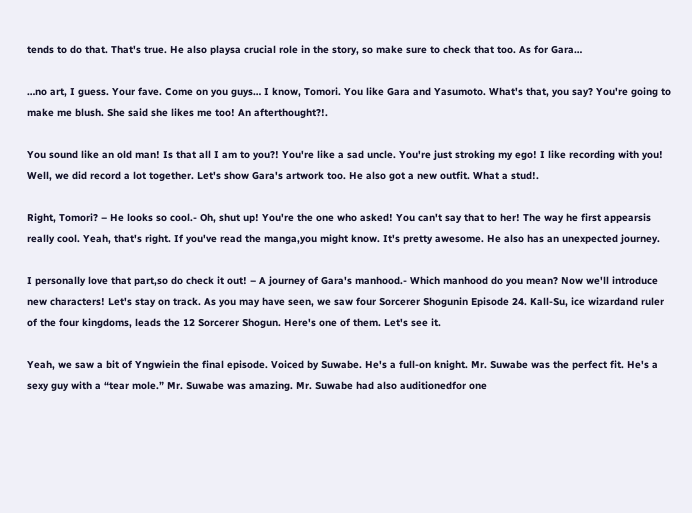tends to do that. That's true. He also playsa crucial role in the story, so make sure to check that too. As for Gara…

…no art, I guess. Your fave. Come on you guys… I know, Tomori. You like Gara and Yasumoto. What's that, you say? You're going to make me blush. She said she likes me too! An afterthought?!.

You sound like an old man! Is that all I am to you?! You're like a sad uncle. You're just stroking my ego! I like recording with you! Well, we did record a lot together. Let's show Gara's artwork too. He also got a new outfit. What a stud!.

Right, Tomori? – He looks so cool.- Oh, shut up! You're the one who asked! You can't say that to her! The way he first appearsis really cool. Yeah, that's right. If you've read the manga,you might know. It's pretty awesome. He also has an unexpected journey.

I personally love that part,so do check it out! – A journey of Gara's manhood.- Which manhood do you mean? Now we'll introduce new characters! Let's stay on track. As you may have seen, we saw four Sorcerer Shogunin Episode 24. Kall-Su, ice wizardand ruler of the four kingdoms, leads the 12 Sorcerer Shogun. Here's one of them. Let's see it.

Yeah, we saw a bit of Yngwiein the final episode. Voiced by Suwabe. He's a full-on knight. Mr. Suwabe was the perfect fit. He's a sexy guy with a “tear mole.” Mr. Suwabe was amazing. Mr. Suwabe had also auditionedfor one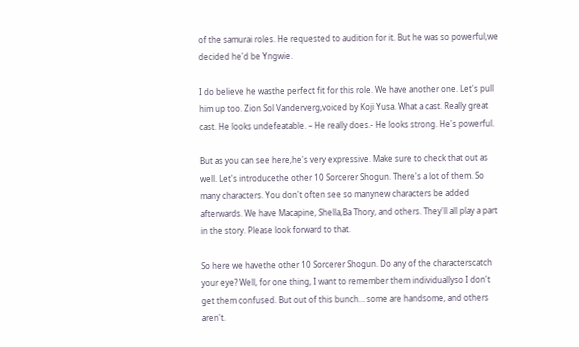of the samurai roles. He requested to audition for it. But he was so powerful,we decided he'd be Yngwie.

I do believe he wasthe perfect fit for this role. We have another one. Let's pull him up too. Zion Sol Vanderverg,voiced by Koji Yusa. What a cast. Really great cast. He looks undefeatable. – He really does.- He looks strong. He's powerful.

But as you can see here,he's very expressive. Make sure to check that out as well. Let's introducethe other 10 Sorcerer Shogun. There's a lot of them. So many characters. You don't often see so manynew characters be added afterwards. We have Macapine, Shella,Ba Thory, and others. They'll all play a part in the story. Please look forward to that.

So here we havethe other 10 Sorcerer Shogun. Do any of the characterscatch your eye? Well, for one thing, I want to remember them individuallyso I don't get them confused. But out of this bunch… some are handsome, and others aren't.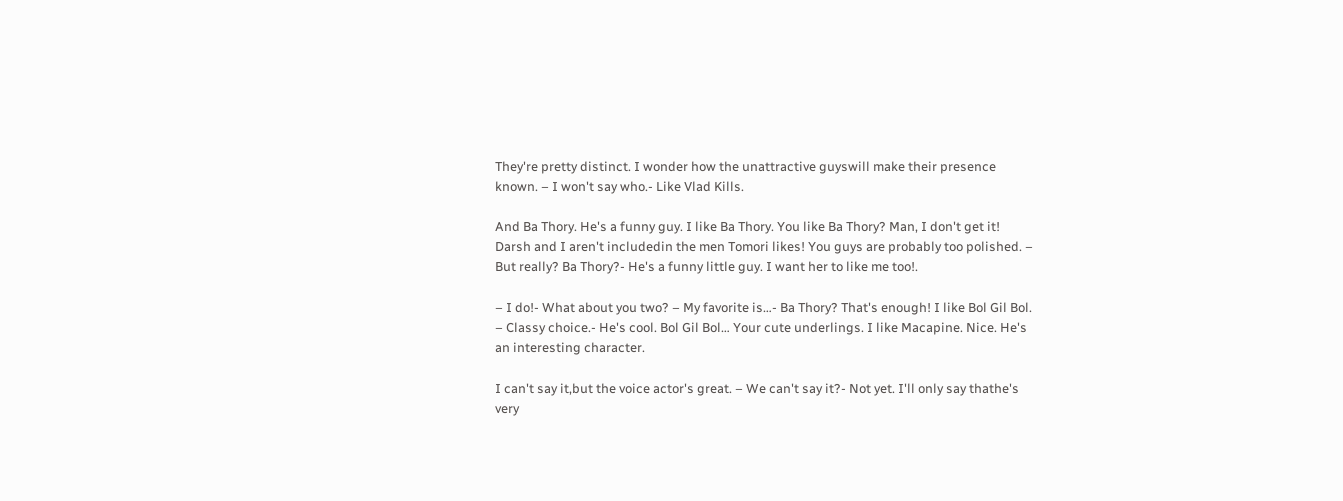They're pretty distinct. I wonder how the unattractive guyswill make their presence known. – I won't say who.- Like Vlad Kills.

And Ba Thory. He's a funny guy. I like Ba Thory. You like Ba Thory? Man, I don't get it! Darsh and I aren't includedin the men Tomori likes! You guys are probably too polished. – But really? Ba Thory?- He's a funny little guy. I want her to like me too!.

– I do!- What about you two? – My favorite is…- Ba Thory? That's enough! I like Bol Gil Bol. – Classy choice.- He's cool. Bol Gil Bol… Your cute underlings. I like Macapine. Nice. He's an interesting character.

I can't say it,but the voice actor's great. – We can't say it?- Not yet. I'll only say thathe's very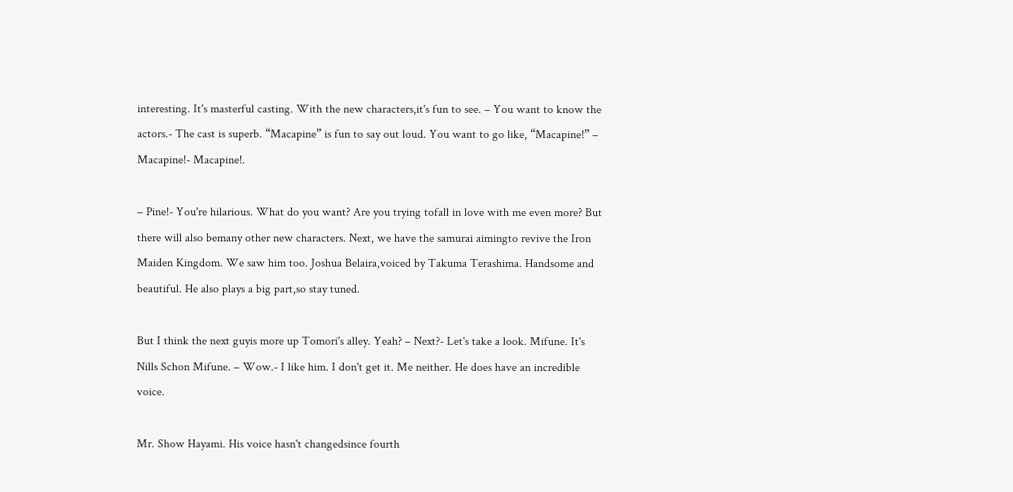interesting. It's masterful casting. With the new characters,it's fun to see. – You want to know the actors.- The cast is superb. “Macapine” is fun to say out loud. You want to go like, “Macapine!” – Macapine!- Macapine!.

– Pine!- You're hilarious. What do you want? Are you trying tofall in love with me even more? But there will also bemany other new characters. Next, we have the samurai aimingto revive the Iron Maiden Kingdom. We saw him too. Joshua Belaira,voiced by Takuma Terashima. Handsome and beautiful. He also plays a big part,so stay tuned.

But I think the next guyis more up Tomori's alley. Yeah? – Next?- Let's take a look. Mifune. It's Nills Schon Mifune. – Wow.- I like him. I don't get it. Me neither. He does have an incredible voice.

Mr. Show Hayami. His voice hasn't changedsince fourth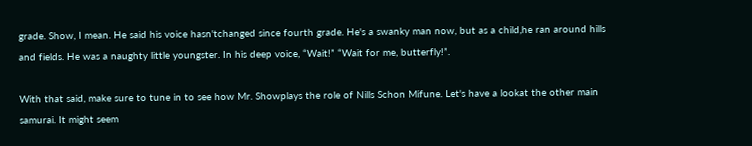grade. Show, I mean. He said his voice hasn'tchanged since fourth grade. He's a swanky man now, but as a child,he ran around hills and fields. He was a naughty little youngster. In his deep voice, “Wait!” “Wait for me, butterfly!”.

With that said, make sure to tune in to see how Mr. Showplays the role of Nills Schon Mifune. Let's have a lookat the other main samurai. It might seem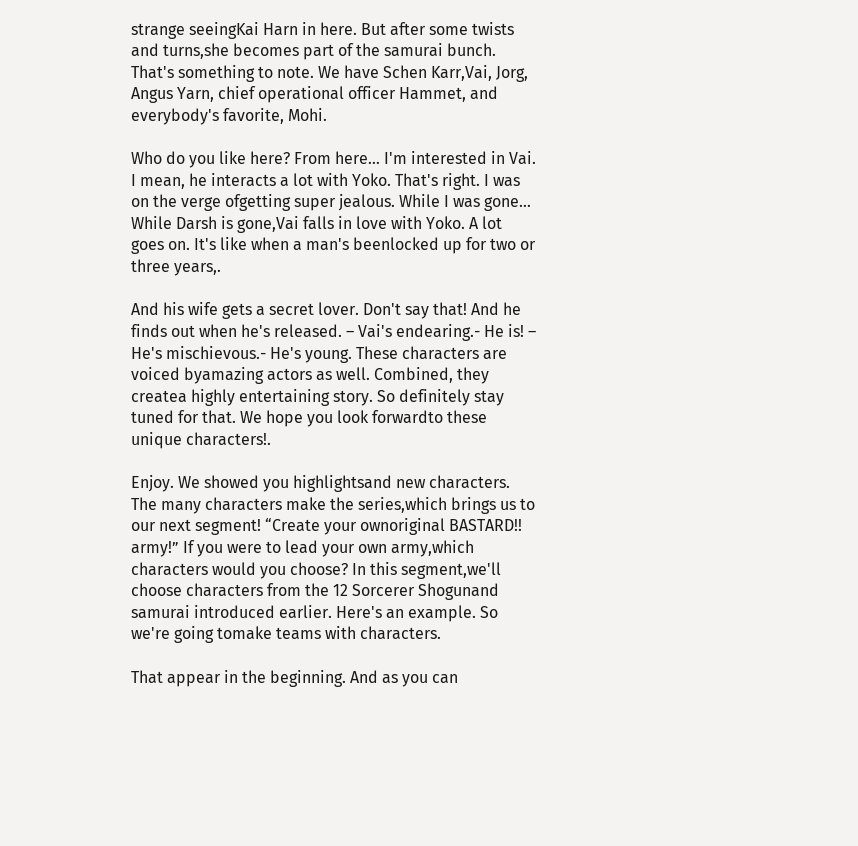strange seeingKai Harn in here. But after some twists and turns,she becomes part of the samurai bunch. That's something to note. We have Schen Karr,Vai, Jorg, Angus Yarn, chief operational officer Hammet, and everybody's favorite, Mohi.

Who do you like here? From here… I'm interested in Vai. I mean, he interacts a lot with Yoko. That's right. I was on the verge ofgetting super jealous. While I was gone… While Darsh is gone,Vai falls in love with Yoko. A lot goes on. It's like when a man's beenlocked up for two or three years,.

And his wife gets a secret lover. Don't say that! And he finds out when he's released. – Vai's endearing.- He is! – He's mischievous.- He's young. These characters are voiced byamazing actors as well. Combined, they createa highly entertaining story. So definitely stay tuned for that. We hope you look forwardto these unique characters!.

Enjoy. We showed you highlightsand new characters. The many characters make the series,which brings us to our next segment! “Create your ownoriginal BASTARD!! army!” If you were to lead your own army,which characters would you choose? In this segment,we'll choose characters from the 12 Sorcerer Shogunand samurai introduced earlier. Here's an example. So we're going tomake teams with characters.

That appear in the beginning. And as you can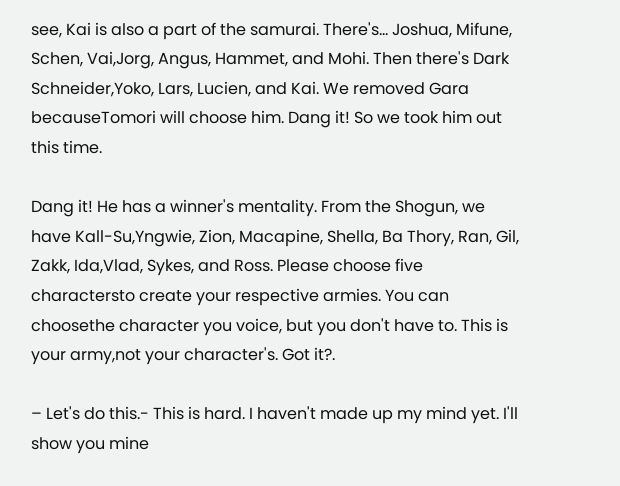see, Kai is also a part of the samurai. There's… Joshua, Mifune, Schen, Vai,Jorg, Angus, Hammet, and Mohi. Then there's Dark Schneider,Yoko, Lars, Lucien, and Kai. We removed Gara becauseTomori will choose him. Dang it! So we took him out this time.

Dang it! He has a winner's mentality. From the Shogun, we have Kall-Su,Yngwie, Zion, Macapine, Shella, Ba Thory, Ran, Gil, Zakk, Ida,Vlad, Sykes, and Ross. Please choose five charactersto create your respective armies. You can choosethe character you voice, but you don't have to. This is your army,not your character's. Got it?.

– Let's do this.- This is hard. I haven't made up my mind yet. I'll show you mine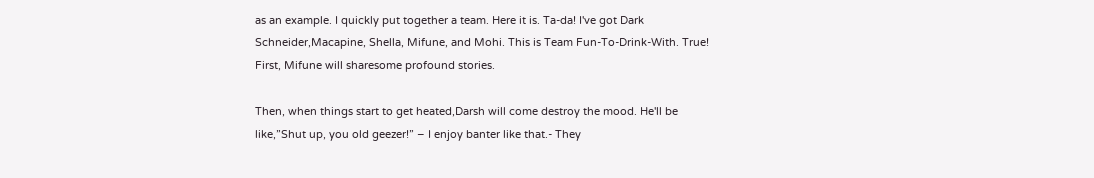as an example. I quickly put together a team. Here it is. Ta-da! I've got Dark Schneider,Macapine, Shella, Mifune, and Mohi. This is Team Fun-To-Drink-With. True! First, Mifune will sharesome profound stories.

Then, when things start to get heated,Darsh will come destroy the mood. He'll be like,”Shut up, you old geezer!” – I enjoy banter like that.- They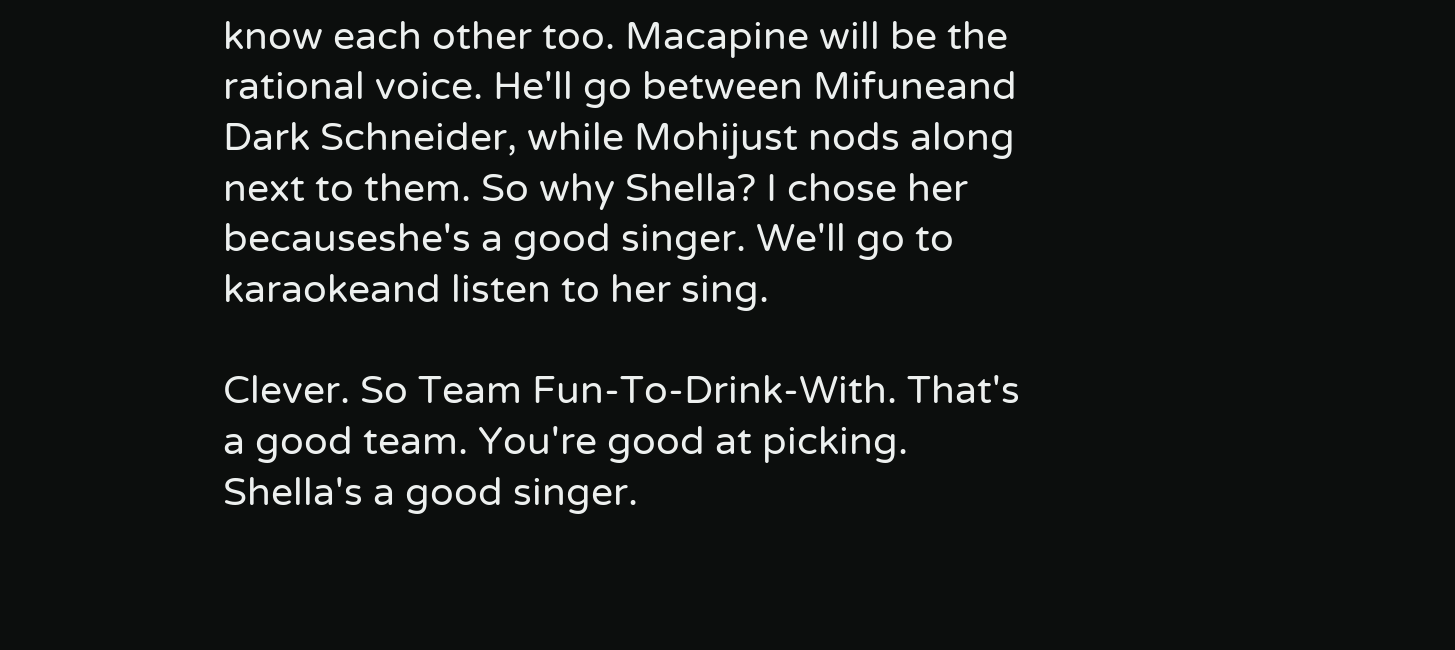know each other too. Macapine will be the rational voice. He'll go between Mifuneand Dark Schneider, while Mohijust nods along next to them. So why Shella? I chose her becauseshe's a good singer. We'll go to karaokeand listen to her sing.

Clever. So Team Fun-To-Drink-With. That's a good team. You're good at picking. Shella's a good singer.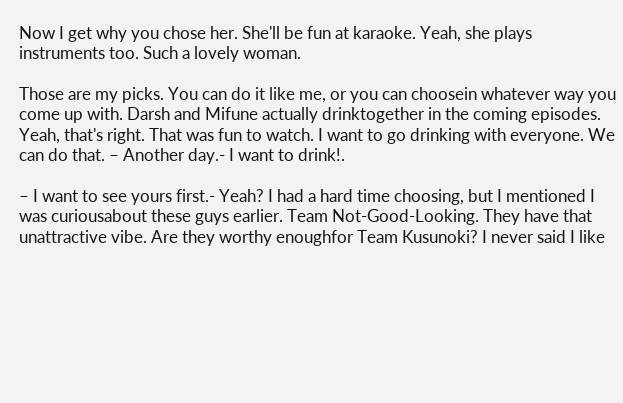Now I get why you chose her. She'll be fun at karaoke. Yeah, she plays instruments too. Such a lovely woman.

Those are my picks. You can do it like me, or you can choosein whatever way you come up with. Darsh and Mifune actually drinktogether in the coming episodes. Yeah, that's right. That was fun to watch. I want to go drinking with everyone. We can do that. – Another day.- I want to drink!.

– I want to see yours first.- Yeah? I had a hard time choosing, but I mentioned I was curiousabout these guys earlier. Team Not-Good-Looking. They have that unattractive vibe. Are they worthy enoughfor Team Kusunoki? I never said I like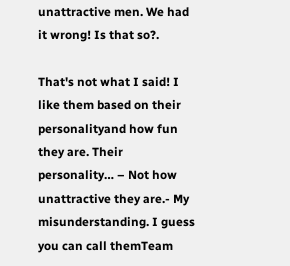unattractive men. We had it wrong! Is that so?.

That's not what I said! I like them based on their personalityand how fun they are. Their personality… – Not how unattractive they are.- My misunderstanding. I guess you can call themTeam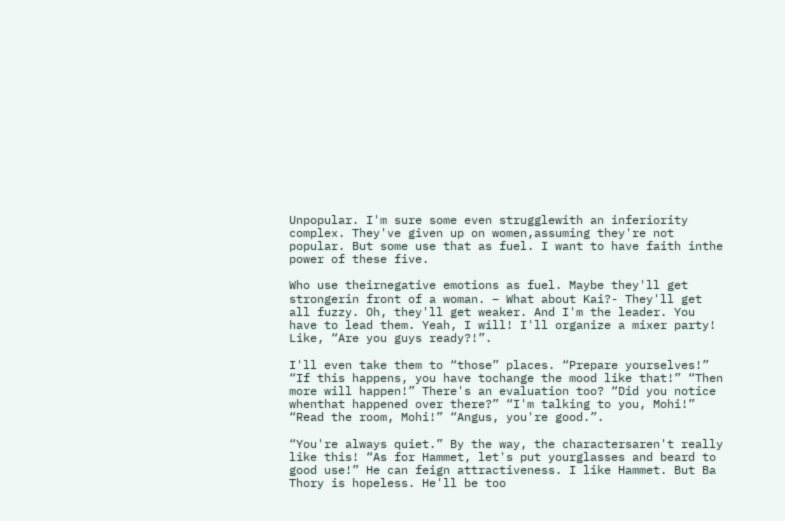Unpopular. I'm sure some even strugglewith an inferiority complex. They've given up on women,assuming they're not popular. But some use that as fuel. I want to have faith inthe power of these five.

Who use theirnegative emotions as fuel. Maybe they'll get strongerin front of a woman. – What about Kai?- They'll get all fuzzy. Oh, they'll get weaker. And I'm the leader. You have to lead them. Yeah, I will! I'll organize a mixer party! Like, “Are you guys ready?!”.

I'll even take them to “those” places. “Prepare yourselves!” “If this happens, you have tochange the mood like that!” “Then more will happen!” There's an evaluation too? “Did you notice whenthat happened over there?” “I'm talking to you, Mohi!” “Read the room, Mohi!” “Angus, you're good.”.

“You're always quiet.” By the way, the charactersaren't really like this! “As for Hammet, let's put yourglasses and beard to good use!” He can feign attractiveness. I like Hammet. But Ba Thory is hopeless. He'll be too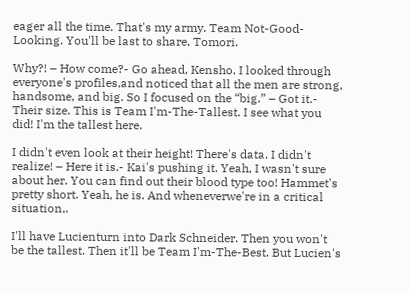eager all the time. That's my army. Team Not-Good-Looking. You'll be last to share, Tomori.

Why?! – How come?- Go ahead, Kensho. I looked through everyone's profiles,and noticed that all the men are strong, handsome, and big. So I focused on the “big.” – Got it.- Their size. This is Team I'm-The-Tallest. I see what you did! I'm the tallest here.

I didn't even look at their height! There's data. I didn't realize! – Here it is.- Kai's pushing it. Yeah, I wasn't sure about her. You can find out their blood type too! Hammet's pretty short. Yeah, he is. And wheneverwe're in a critical situation,.

I'll have Lucienturn into Dark Schneider. Then you won't be the tallest. Then it'll be Team I'm-The-Best. But Lucien's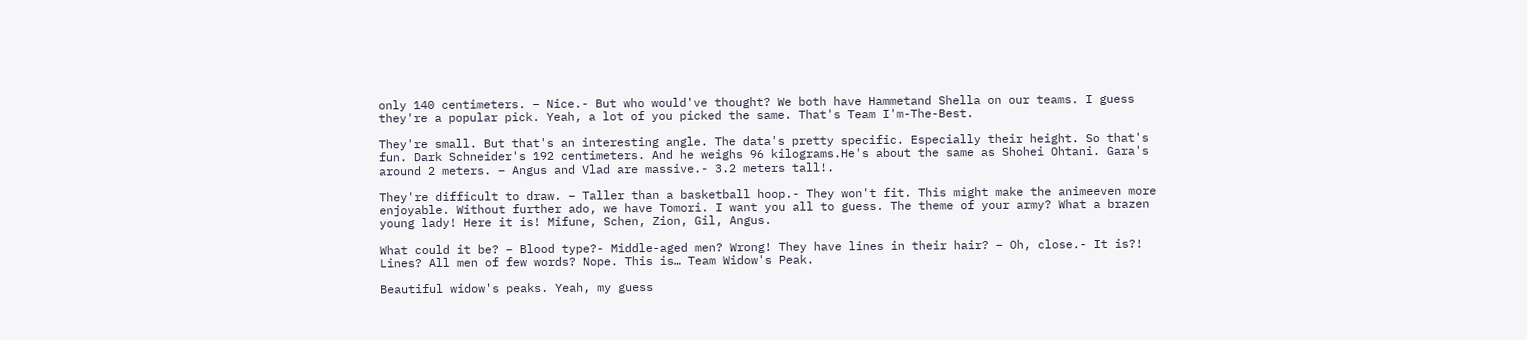only 140 centimeters. – Nice.- But who would've thought? We both have Hammetand Shella on our teams. I guess they're a popular pick. Yeah, a lot of you picked the same. That's Team I'm-The-Best.

They're small. But that's an interesting angle. The data's pretty specific. Especially their height. So that's fun. Dark Schneider's 192 centimeters. And he weighs 96 kilograms.He's about the same as Shohei Ohtani. Gara's around 2 meters. – Angus and Vlad are massive.- 3.2 meters tall!.

They're difficult to draw. – Taller than a basketball hoop.- They won't fit. This might make the animeeven more enjoyable. Without further ado, we have Tomori. I want you all to guess. The theme of your army? What a brazen young lady! Here it is! Mifune, Schen, Zion, Gil, Angus.

What could it be? – Blood type?- Middle-aged men? Wrong! They have lines in their hair? – Oh, close.- It is?! Lines? All men of few words? Nope. This is… Team Widow's Peak.

Beautiful widow's peaks. Yeah, my guess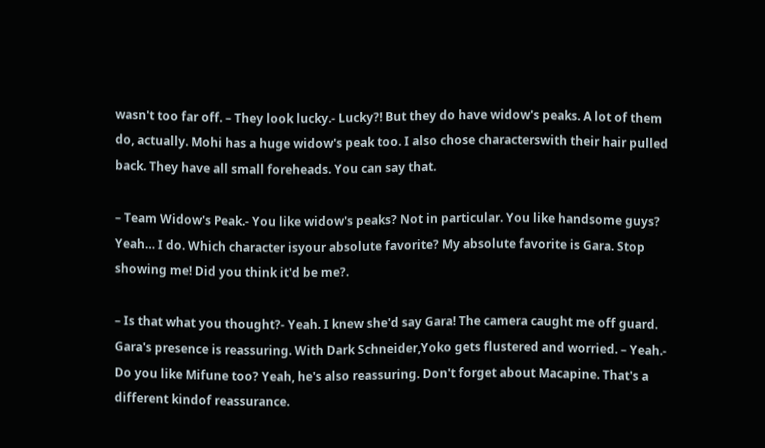wasn't too far off. – They look lucky.- Lucky?! But they do have widow's peaks. A lot of them do, actually. Mohi has a huge widow's peak too. I also chose characterswith their hair pulled back. They have all small foreheads. You can say that.

– Team Widow's Peak.- You like widow's peaks? Not in particular. You like handsome guys? Yeah… I do. Which character isyour absolute favorite? My absolute favorite is Gara. Stop showing me! Did you think it'd be me?.

– Is that what you thought?- Yeah. I knew she'd say Gara! The camera caught me off guard. Gara's presence is reassuring. With Dark Schneider,Yoko gets flustered and worried. – Yeah.- Do you like Mifune too? Yeah, he's also reassuring. Don't forget about Macapine. That's a different kindof reassurance.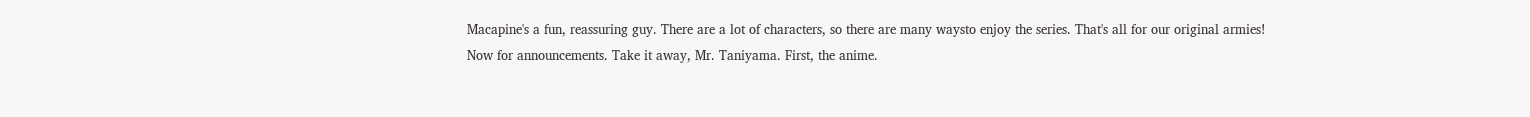Macapine's a fun, reassuring guy. There are a lot of characters, so there are many waysto enjoy the series. That's all for our original armies! Now for announcements. Take it away, Mr. Taniyama. First, the anime.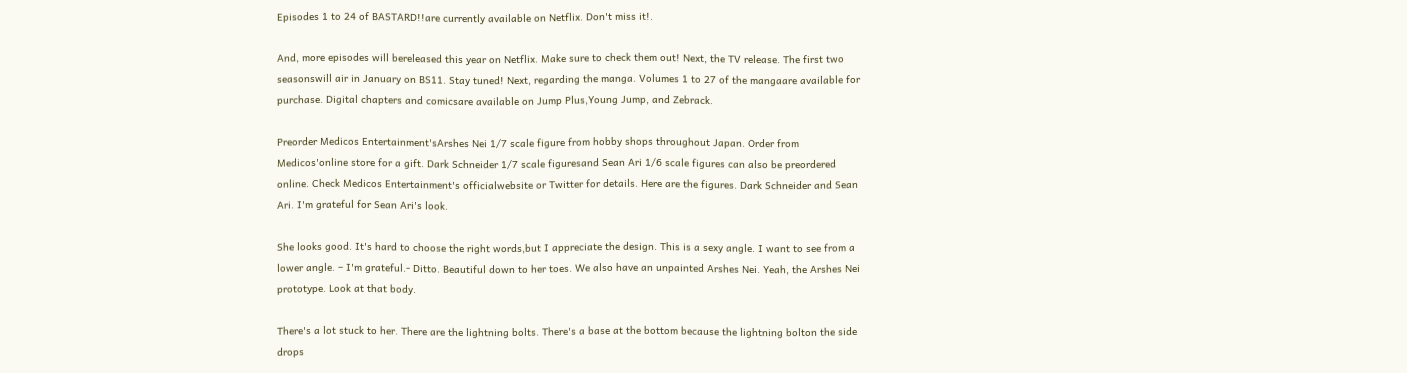Episodes 1 to 24 of BASTARD!!are currently available on Netflix. Don't miss it!.

And, more episodes will bereleased this year on Netflix. Make sure to check them out! Next, the TV release. The first two seasonswill air in January on BS11. Stay tuned! Next, regarding the manga. Volumes 1 to 27 of the mangaare available for purchase. Digital chapters and comicsare available on Jump Plus,Young Jump, and Zebrack.

Preorder Medicos Entertainment'sArshes Nei 1/7 scale figure from hobby shops throughout Japan. Order from Medicos'online store for a gift. Dark Schneider 1/7 scale figuresand Sean Ari 1/6 scale figures can also be preordered online. Check Medicos Entertainment's officialwebsite or Twitter for details. Here are the figures. Dark Schneider and Sean Ari. I'm grateful for Sean Ari's look.

She looks good. It's hard to choose the right words,but I appreciate the design. This is a sexy angle. I want to see from a lower angle. – I'm grateful.- Ditto. Beautiful down to her toes. We also have an unpainted Arshes Nei. Yeah, the Arshes Nei prototype. Look at that body.

There's a lot stuck to her. There are the lightning bolts. There's a base at the bottom because the lightning bolton the side drops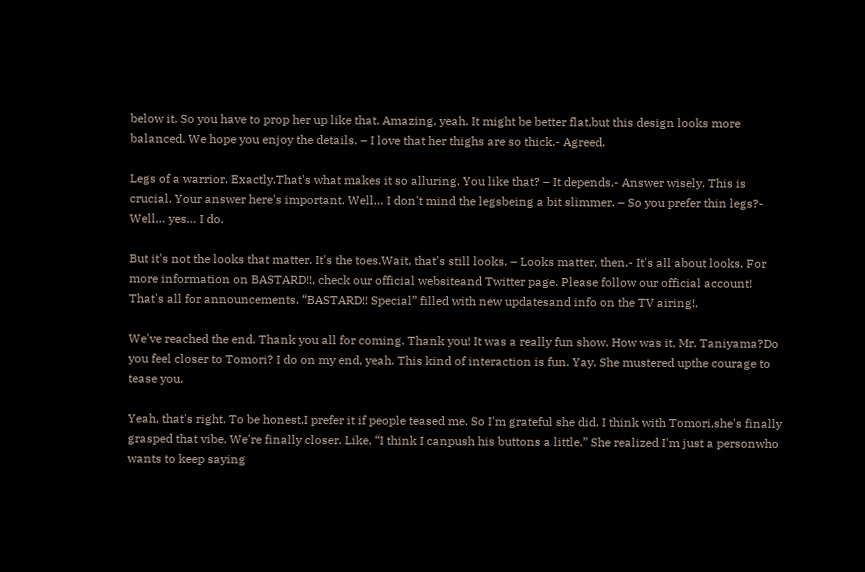below it. So you have to prop her up like that. Amazing, yeah. It might be better flat,but this design looks more balanced. We hope you enjoy the details. – I love that her thighs are so thick.- Agreed.

Legs of a warrior. Exactly.That's what makes it so alluring. You like that? – It depends.- Answer wisely. This is crucial. Your answer here's important. Well… I don't mind the legsbeing a bit slimmer. – So you prefer thin legs?- Well… yes… I do.

But it's not the looks that matter. It's the toes.Wait, that's still looks. – Looks matter, then.- It's all about looks. For more information on BASTARD!!, check our official websiteand Twitter page. Please follow our official account! That's all for announcements. “BASTARD!! Special” filled with new updatesand info on the TV airing!.

We've reached the end. Thank you all for coming. Thank you! It was a really fun show. How was it, Mr. Taniyama?Do you feel closer to Tomori? I do on my end, yeah. This kind of interaction is fun. Yay. She mustered upthe courage to tease you.

Yeah, that's right. To be honest,I prefer it if people teased me. So I'm grateful she did. I think with Tomori,she's finally grasped that vibe. We're finally closer. Like, “I think I canpush his buttons a little.” She realized I'm just a personwho wants to keep saying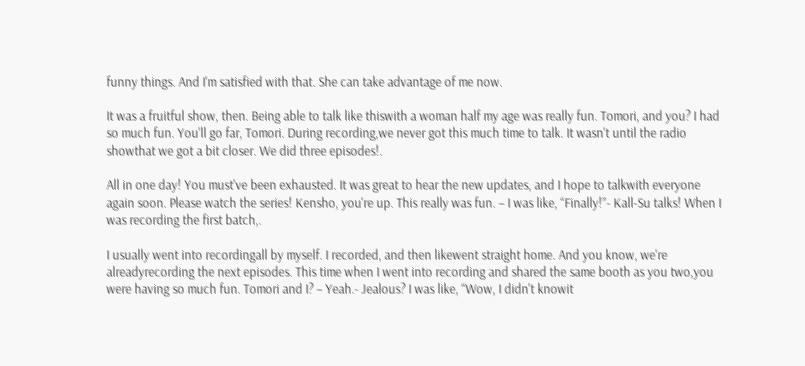funny things. And I'm satisfied with that. She can take advantage of me now.

It was a fruitful show, then. Being able to talk like thiswith a woman half my age was really fun. Tomori, and you? I had so much fun. You'll go far, Tomori. During recording,we never got this much time to talk. It wasn't until the radio showthat we got a bit closer. We did three episodes!.

All in one day! You must've been exhausted. It was great to hear the new updates, and I hope to talkwith everyone again soon. Please watch the series! Kensho, you're up. This really was fun. – I was like, “Finally!”- Kall-Su talks! When I was recording the first batch,.

I usually went into recordingall by myself. I recorded, and then likewent straight home. And you know, we're alreadyrecording the next episodes. This time when I went into recording and shared the same booth as you two,you were having so much fun. Tomori and I? – Yeah.- Jealous? I was like, “Wow, I didn't knowit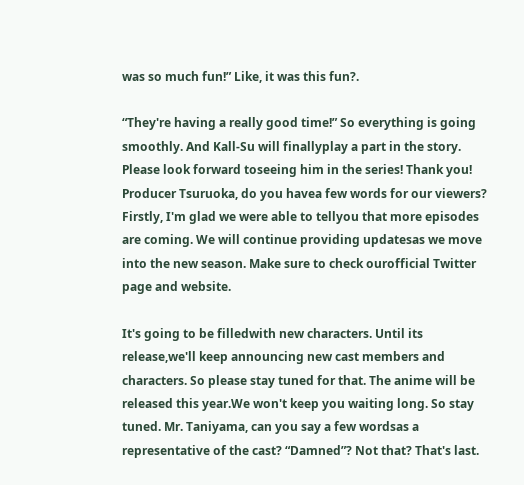was so much fun!” Like, it was this fun?.

“They're having a really good time!” So everything is going smoothly. And Kall-Su will finallyplay a part in the story. Please look forward toseeing him in the series! Thank you! Producer Tsuruoka, do you havea few words for our viewers? Firstly, I'm glad we were able to tellyou that more episodes are coming. We will continue providing updatesas we move into the new season. Make sure to check ourofficial Twitter page and website.

It's going to be filledwith new characters. Until its release,we'll keep announcing new cast members and characters. So please stay tuned for that. The anime will be released this year.We won't keep you waiting long. So stay tuned. Mr. Taniyama, can you say a few wordsas a representative of the cast? “Damned”? Not that? That's last.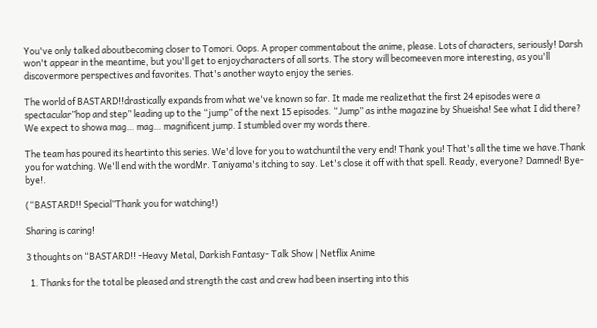You've only talked aboutbecoming closer to Tomori. Oops. A proper commentabout the anime, please. Lots of characters, seriously! Darsh won't appear in the meantime, but you'll get to enjoycharacters of all sorts. The story will becomeeven more interesting, as you'll discovermore perspectives and favorites. That's another wayto enjoy the series.

The world of BASTARD!!drastically expands from what we've known so far. It made me realizethat the first 24 episodes were a spectacular”hop and step” leading up to the “jump” of the next 15 episodes. “Jump” as inthe magazine by Shueisha! See what I did there? We expect to showa mag… mag… magnificent jump. I stumbled over my words there.

The team has poured its heartinto this series. We'd love for you to watchuntil the very end! Thank you! That's all the time we have.Thank you for watching. We'll end with the wordMr. Taniyama's itching to say. Let's close it off with that spell. Ready, everyone? Damned! Bye-bye!.

(“BASTARD!! Special”Thank you for watching!)

Sharing is caring!

3 thoughts on “BASTARD!! -Heavy Metal, Darkish Fantasy- Talk Show | Netflix Anime

  1. Thanks for the total be pleased and strength the cast and crew had been inserting into this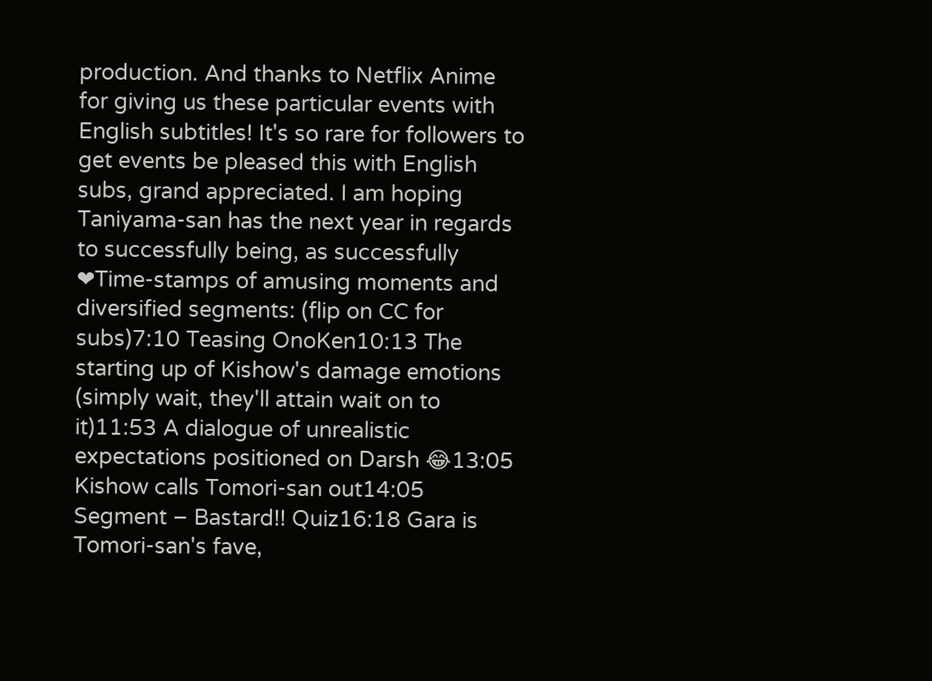production. And thanks to Netflix Anime for giving us these particular events with English subtitles! It's so rare for followers to get events be pleased this with English subs, grand appreciated. I am hoping Taniyama-san has the next year in regards to successfully being, as successfully ❤Time-stamps of amusing moments and diversified segments: (flip on CC for subs)7:10 Teasing OnoKen10:13 The starting up of Kishow's damage emotions (simply wait, they'll attain wait on to it)11:53 A dialogue of unrealistic expectations positioned on Darsh 😂13:05 Kishow calls Tomori-san out14:05 Segment – Bastard!! Quiz16:18 Gara is Tomori-san's fave,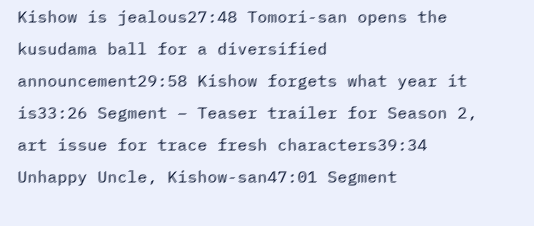Kishow is jealous27:48 Tomori-san opens the kusudama ball for a diversified announcement29:58 Kishow forgets what year it is33:26 Segment – Teaser trailer for Season 2, art issue for trace fresh characters39:34 Unhappy Uncle, Kishow-san47:01 Segment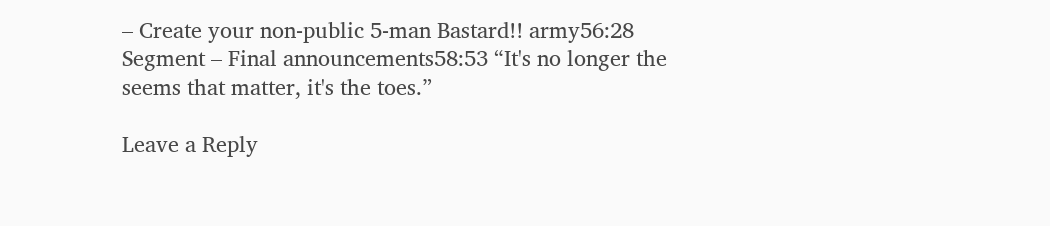– Create your non-public 5-man Bastard!! army56:28 Segment – Final announcements58:53 “It's no longer the seems that matter, it's the toes.”

Leave a Reply